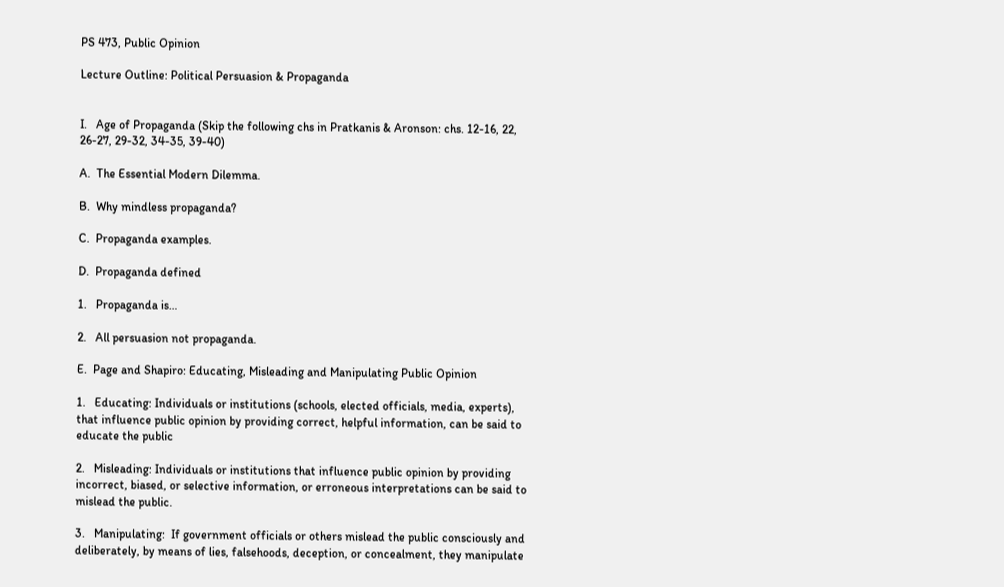PS 473, Public Opinion

Lecture Outline: Political Persuasion & Propaganda


I.   Age of Propaganda (Skip the following chs in Pratkanis & Aronson: chs. 12-16, 22, 26-27, 29-32, 34-35, 39-40)

A.  The Essential Modern Dilemma.

B.  Why mindless propaganda?

C.  Propaganda examples.

D.  Propaganda defined

1.   Propaganda is…

2.   All persuasion not propaganda.

E.  Page and Shapiro: Educating, Misleading and Manipulating Public Opinion

1.   Educating: Individuals or institutions (schools, elected officials, media, experts), that influence public opinion by providing correct, helpful information, can be said to educate the public

2.   Misleading: Individuals or institutions that influence public opinion by providing incorrect, biased, or selective information, or erroneous interpretations can be said to mislead the public.

3.   Manipulating:  If government officials or others mislead the public consciously and deliberately, by means of lies, falsehoods, deception, or concealment, they manipulate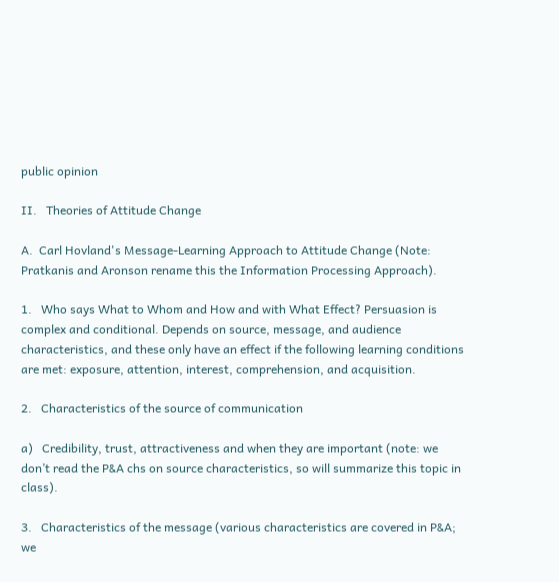public opinion

II.   Theories of Attitude Change

A.  Carl Hovland's Message-Learning Approach to Attitude Change (Note: Pratkanis and Aronson rename this the Information Processing Approach).

1.   Who says What to Whom and How and with What Effect? Persuasion is complex and conditional. Depends on source, message, and audience characteristics, and these only have an effect if the following learning conditions are met: exposure, attention, interest, comprehension, and acquisition.

2.   Characteristics of the source of communication

a)   Credibility, trust, attractiveness and when they are important (note: we don’t read the P&A chs on source characteristics, so will summarize this topic in class).

3.   Characteristics of the message (various characteristics are covered in P&A; we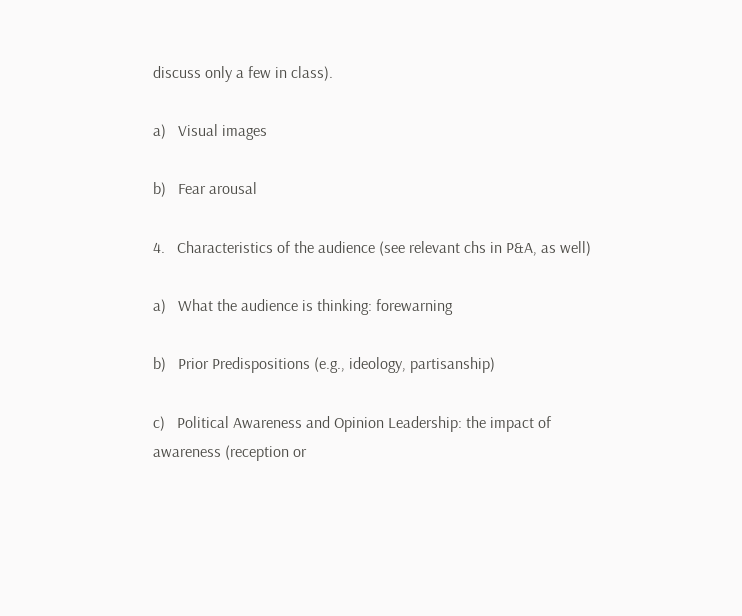discuss only a few in class).

a)   Visual images

b)   Fear arousal

4.   Characteristics of the audience (see relevant chs in P&A, as well)

a)   What the audience is thinking: forewarning

b)   Prior Predispositions (e.g., ideology, partisanship)

c)   Political Awareness and Opinion Leadership: the impact of awareness (reception or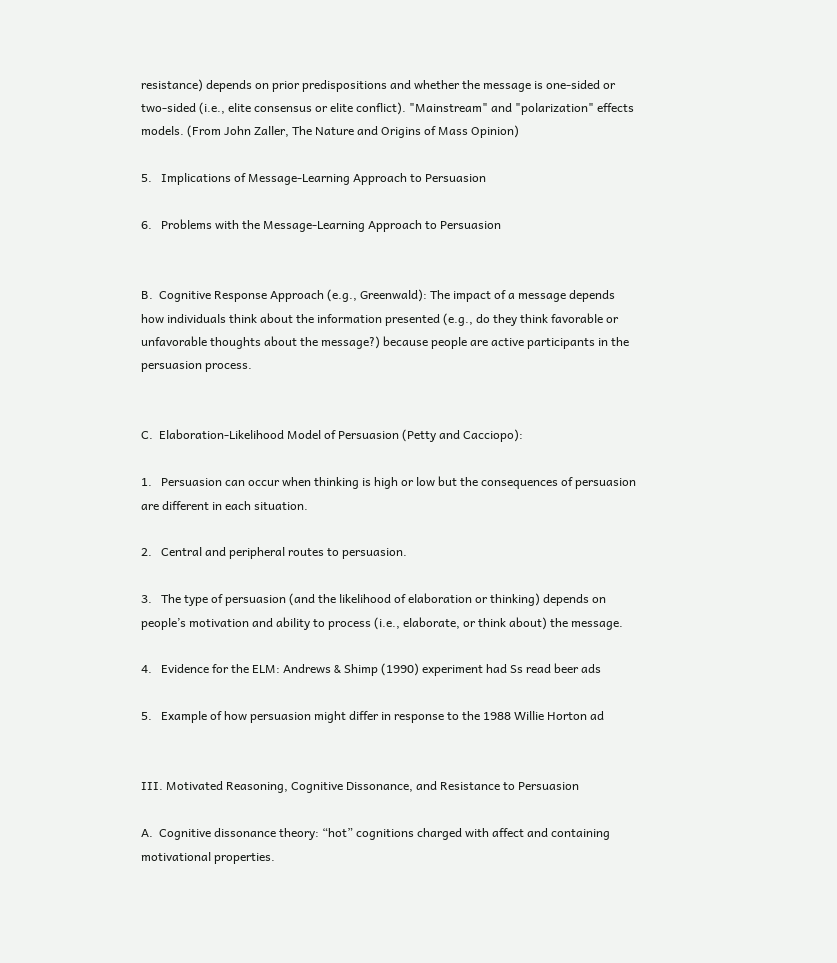resistance) depends on prior predispositions and whether the message is one-sided or two-sided (i.e., elite consensus or elite conflict). "Mainstream" and "polarization" effects models. (From John Zaller, The Nature and Origins of Mass Opinion)

5.   Implications of Message-Learning Approach to Persuasion

6.   Problems with the Message-Learning Approach to Persuasion


B.  Cognitive Response Approach (e.g., Greenwald): The impact of a message depends how individuals think about the information presented (e.g., do they think favorable or unfavorable thoughts about the message?) because people are active participants in the persuasion process.


C.  Elaboration-Likelihood Model of Persuasion (Petty and Cacciopo):

1.   Persuasion can occur when thinking is high or low but the consequences of persuasion are different in each situation.

2.   Central and peripheral routes to persuasion.

3.   The type of persuasion (and the likelihood of elaboration or thinking) depends on people’s motivation and ability to process (i.e., elaborate, or think about) the message.

4.   Evidence for the ELM: Andrews & Shimp (1990) experiment had Ss read beer ads

5.   Example of how persuasion might differ in response to the 1988 Willie Horton ad


III. Motivated Reasoning, Cognitive Dissonance, and Resistance to Persuasion

A.  Cognitive dissonance theory: “hot” cognitions charged with affect and containing motivational properties.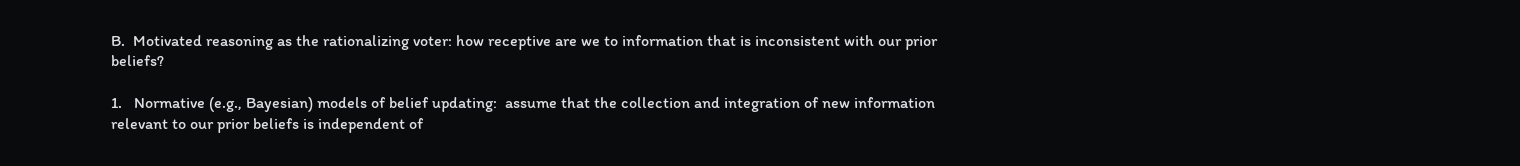B.  Motivated reasoning as the rationalizing voter: how receptive are we to information that is inconsistent with our prior beliefs?

1.   Normative (e.g., Bayesian) models of belief updating:  assume that the collection and integration of new information relevant to our prior beliefs is independent of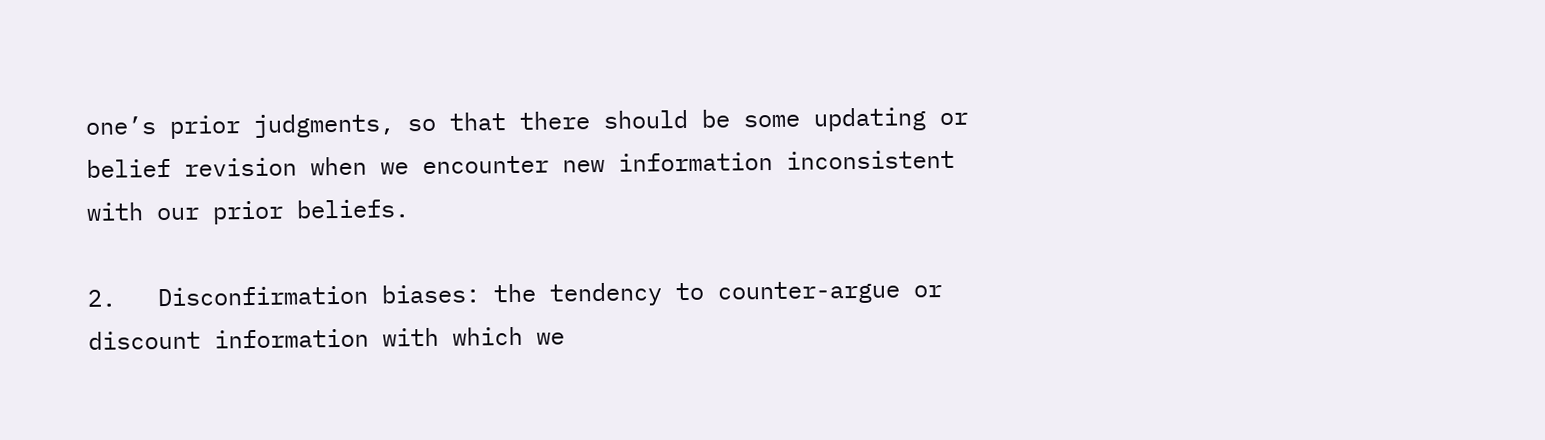one’s prior judgments, so that there should be some updating or belief revision when we encounter new information inconsistent with our prior beliefs.

2.   Disconfirmation biases: the tendency to counter-argue or discount information with which we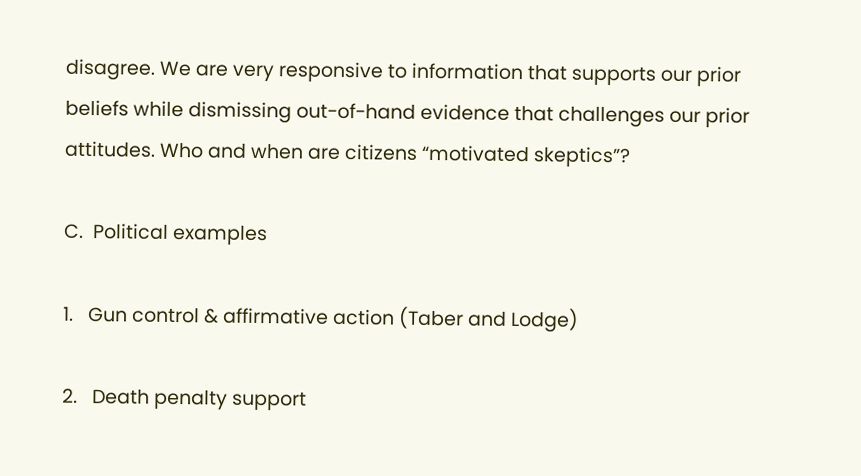disagree. We are very responsive to information that supports our prior beliefs while dismissing out-of-hand evidence that challenges our prior attitudes. Who and when are citizens “motivated skeptics”?

C.  Political examples

1.   Gun control & affirmative action (Taber and Lodge)

2.   Death penalty support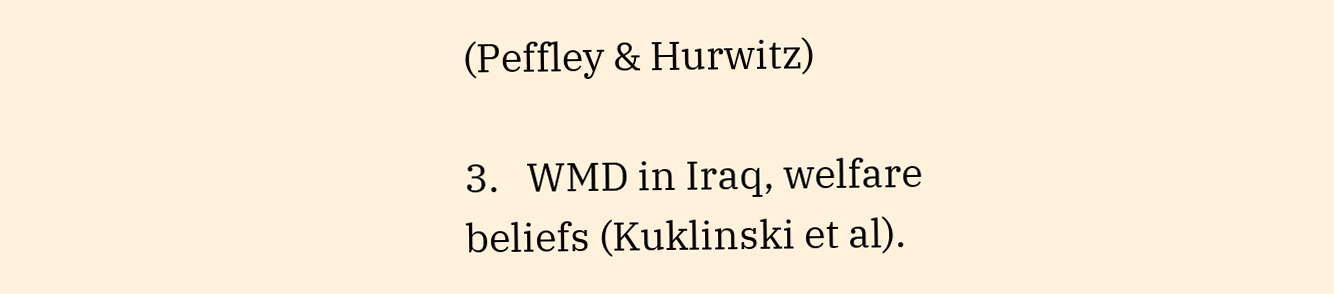(Peffley & Hurwitz)

3.   WMD in Iraq, welfare beliefs (Kuklinski et al).